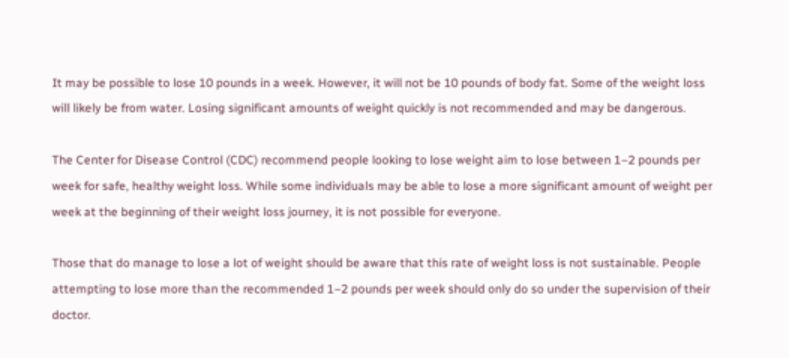It may be possible to lose 10 pounds in a week. However, it will not be 10 pounds of body fat. Some of the weight loss will likely be from water. Losing significant amounts of weight quickly is not recommended and may be dangerous.

The Center for Disease Control (CDC) recommend people looking to lose weight aim to lose between 1–2 pounds per week for safe, healthy weight loss. While some individuals may be able to lose a more significant amount of weight per week at the beginning of their weight loss journey, it is not possible for everyone.

Those that do manage to lose a lot of weight should be aware that this rate of weight loss is not sustainable. People attempting to lose more than the recommended 1–2 pounds per week should only do so under the supervision of their doctor.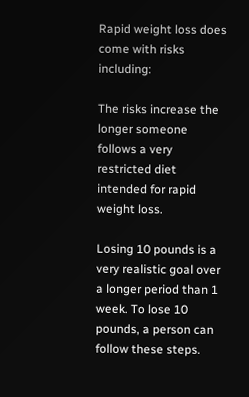Rapid weight loss does come with risks including:

The risks increase the longer someone follows a very restricted diet intended for rapid weight loss.

Losing 10 pounds is a very realistic goal over a longer period than 1 week. To lose 10 pounds, a person can follow these steps.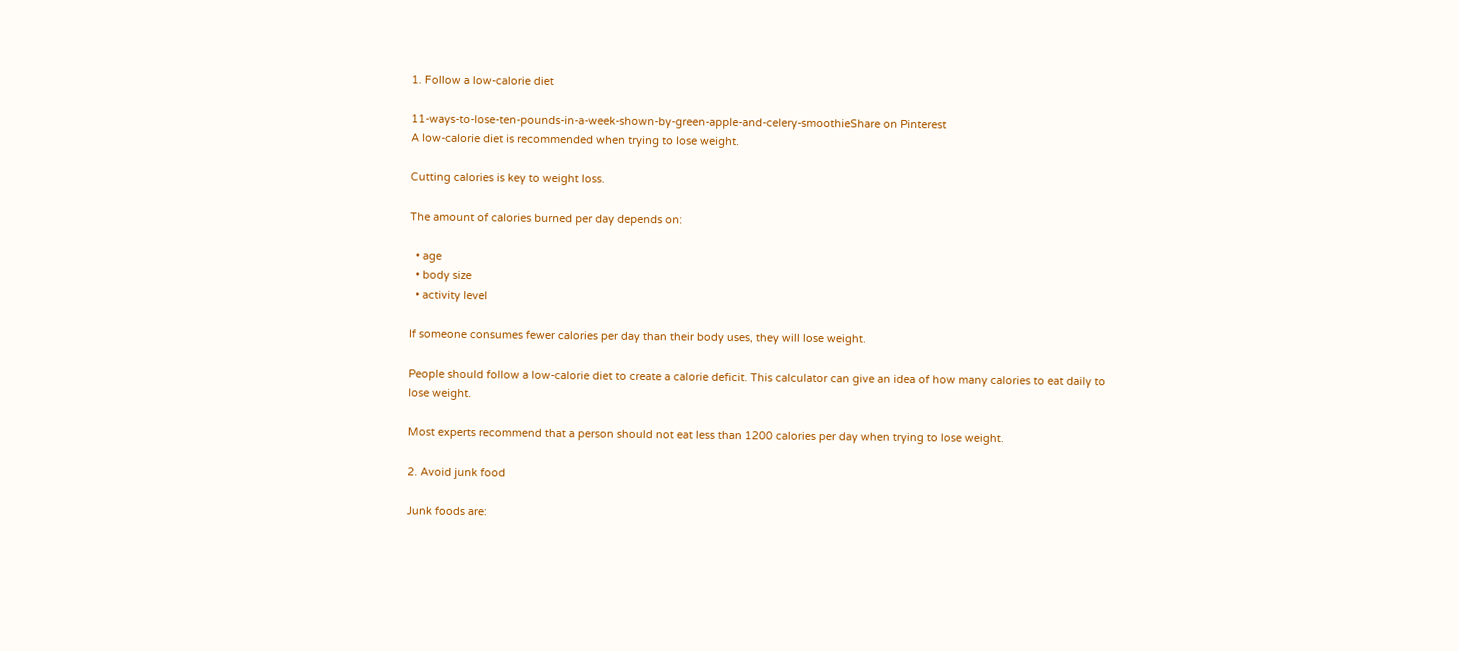1. Follow a low-calorie diet

11-ways-to-lose-ten-pounds-in-a-week-shown-by-green-apple-and-celery-smoothieShare on Pinterest
A low-calorie diet is recommended when trying to lose weight.

Cutting calories is key to weight loss.

The amount of calories burned per day depends on:

  • age
  • body size
  • activity level

If someone consumes fewer calories per day than their body uses, they will lose weight.

People should follow a low-calorie diet to create a calorie deficit. This calculator can give an idea of how many calories to eat daily to lose weight.

Most experts recommend that a person should not eat less than 1200 calories per day when trying to lose weight.

2. Avoid junk food

Junk foods are: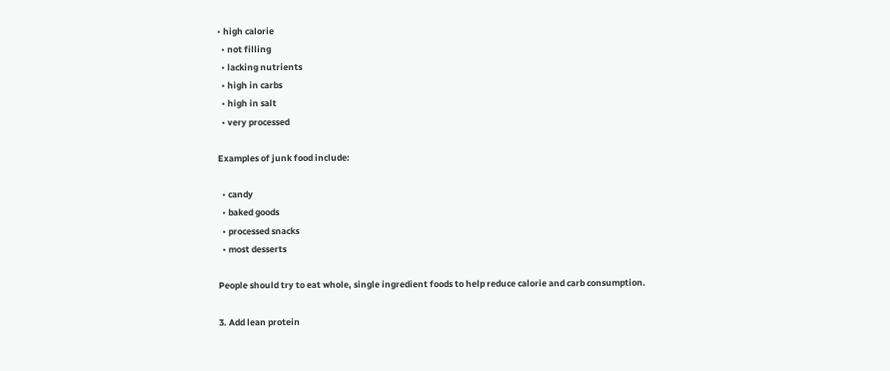• high calorie
  • not filling
  • lacking nutrients
  • high in carbs
  • high in salt
  • very processed

Examples of junk food include:

  • candy
  • baked goods
  • processed snacks
  • most desserts

People should try to eat whole, single ingredient foods to help reduce calorie and carb consumption.

3. Add lean protein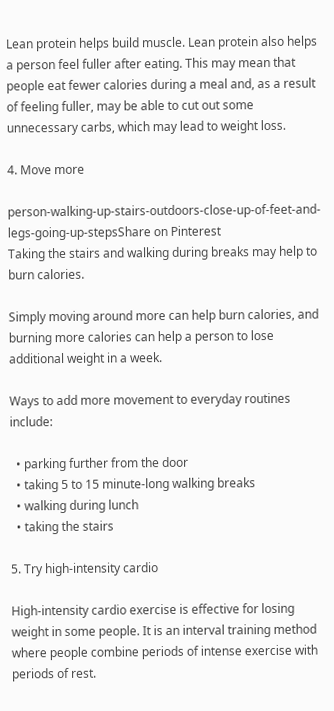Lean protein helps build muscle. Lean protein also helps a person feel fuller after eating. This may mean that people eat fewer calories during a meal and, as a result of feeling fuller, may be able to cut out some unnecessary carbs, which may lead to weight loss.

4. Move more

person-walking-up-stairs-outdoors-close-up-of-feet-and-legs-going-up-stepsShare on Pinterest
Taking the stairs and walking during breaks may help to burn calories.

Simply moving around more can help burn calories, and burning more calories can help a person to lose additional weight in a week.

Ways to add more movement to everyday routines include:

  • parking further from the door
  • taking 5 to 15 minute-long walking breaks
  • walking during lunch
  • taking the stairs

5. Try high-intensity cardio

High-intensity cardio exercise is effective for losing weight in some people. It is an interval training method where people combine periods of intense exercise with periods of rest.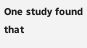One study found that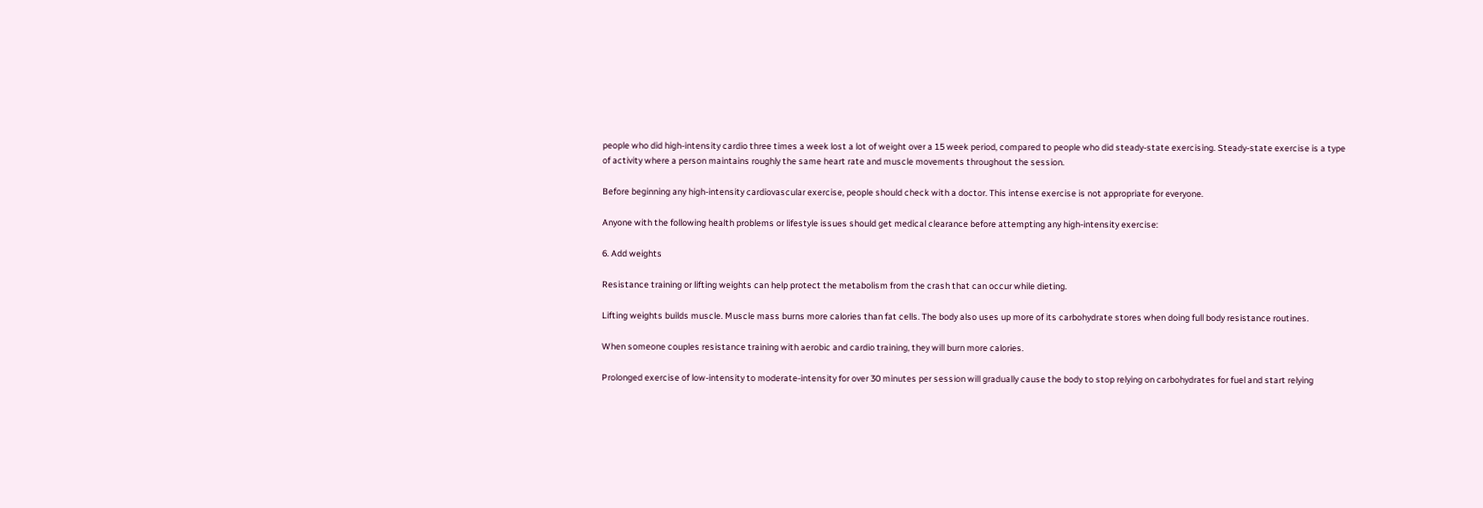people who did high-intensity cardio three times a week lost a lot of weight over a 15 week period, compared to people who did steady-state exercising. Steady-state exercise is a type of activity where a person maintains roughly the same heart rate and muscle movements throughout the session.

Before beginning any high-intensity cardiovascular exercise, people should check with a doctor. This intense exercise is not appropriate for everyone.

Anyone with the following health problems or lifestyle issues should get medical clearance before attempting any high-intensity exercise:

6. Add weights

Resistance training or lifting weights can help protect the metabolism from the crash that can occur while dieting.

Lifting weights builds muscle. Muscle mass burns more calories than fat cells. The body also uses up more of its carbohydrate stores when doing full body resistance routines.

When someone couples resistance training with aerobic and cardio training, they will burn more calories.

Prolonged exercise of low-intensity to moderate-intensity for over 30 minutes per session will gradually cause the body to stop relying on carbohydrates for fuel and start relying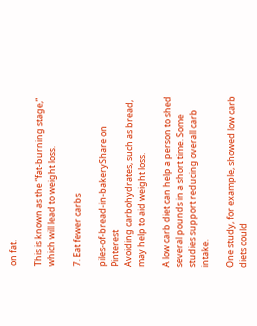on fat.

This is known as the “fat-burning stage,” which will lead to weight loss.

7. Eat fewer carbs

piles-of-bread-in-bakeryShare on Pinterest
Avoiding carbohydrates, such as bread, may help to aid weight loss.

A low carb diet can help a person to shed several pounds in a short time. Some studies support reducing overall carb intake.

One study, for example, showed low carb diets could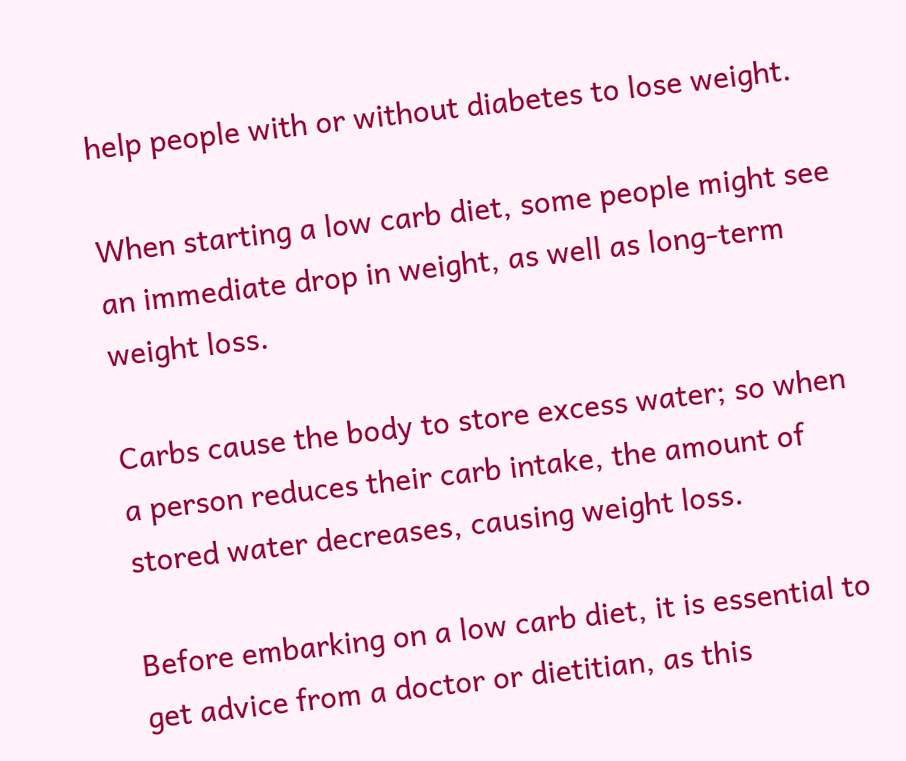help people with or without diabetes to lose weight.

When starting a low carb diet, some people might see an immediate drop in weight, as well as long-term weight loss.

Carbs cause the body to store excess water; so when a person reduces their carb intake, the amount of stored water decreases, causing weight loss.

Before embarking on a low carb diet, it is essential to get advice from a doctor or dietitian, as this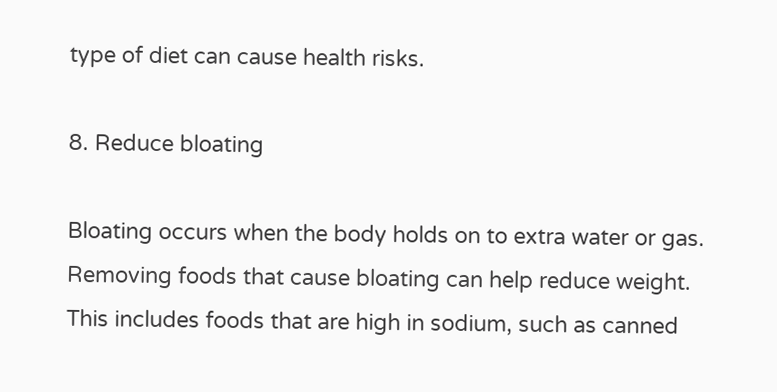type of diet can cause health risks.

8. Reduce bloating

Bloating occurs when the body holds on to extra water or gas. Removing foods that cause bloating can help reduce weight. This includes foods that are high in sodium, such as canned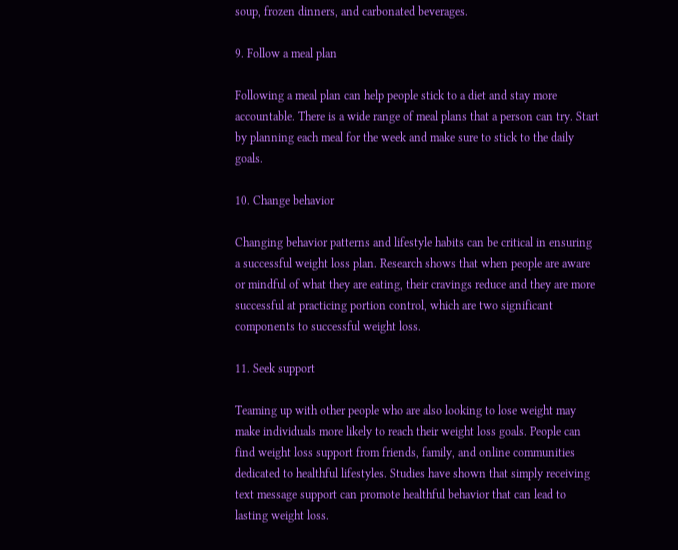soup, frozen dinners, and carbonated beverages.

9. Follow a meal plan

Following a meal plan can help people stick to a diet and stay more accountable. There is a wide range of meal plans that a person can try. Start by planning each meal for the week and make sure to stick to the daily goals.

10. Change behavior

Changing behavior patterns and lifestyle habits can be critical in ensuring a successful weight loss plan. Research shows that when people are aware or mindful of what they are eating, their cravings reduce and they are more successful at practicing portion control, which are two significant components to successful weight loss.

11. Seek support

Teaming up with other people who are also looking to lose weight may make individuals more likely to reach their weight loss goals. People can find weight loss support from friends, family, and online communities dedicated to healthful lifestyles. Studies have shown that simply receiving text message support can promote healthful behavior that can lead to lasting weight loss.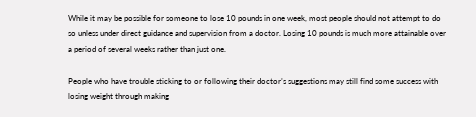While it may be possible for someone to lose 10 pounds in one week, most people should not attempt to do so unless under direct guidance and supervision from a doctor. Losing 10 pounds is much more attainable over a period of several weeks rather than just one.

People who have trouble sticking to or following their doctor’s suggestions may still find some success with losing weight through making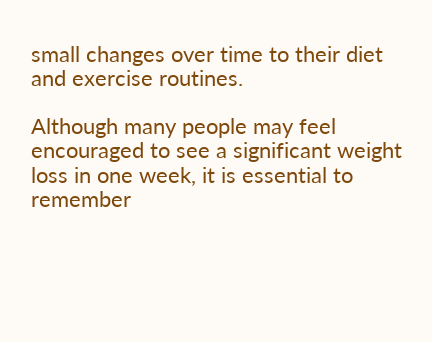small changes over time to their diet and exercise routines.

Although many people may feel encouraged to see a significant weight loss in one week, it is essential to remember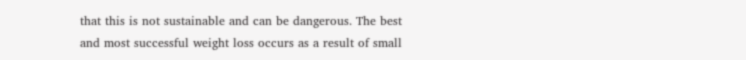that this is not sustainable and can be dangerous. The best and most successful weight loss occurs as a result of small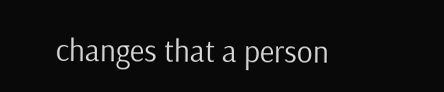changes that a person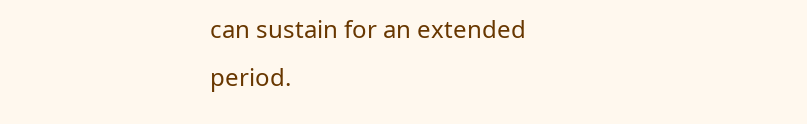can sustain for an extended period.